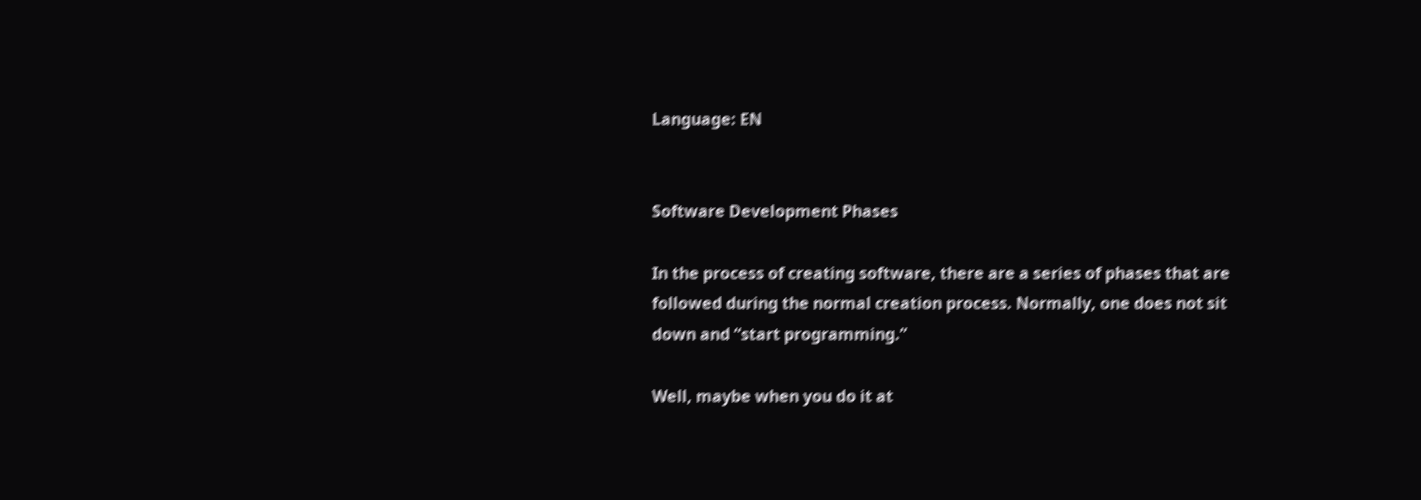Language: EN


Software Development Phases

In the process of creating software, there are a series of phases that are followed during the normal creation process. Normally, one does not sit down and “start programming.”

Well, maybe when you do it at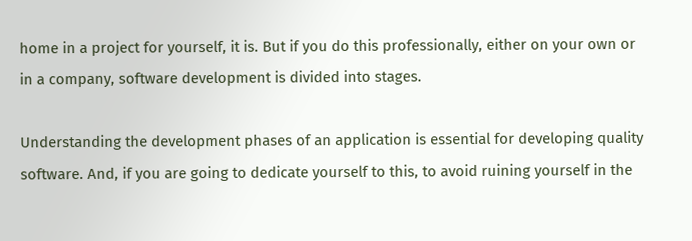home in a project for yourself, it is. But if you do this professionally, either on your own or in a company, software development is divided into stages.

Understanding the development phases of an application is essential for developing quality software. And, if you are going to dedicate yourself to this, to avoid ruining yourself in the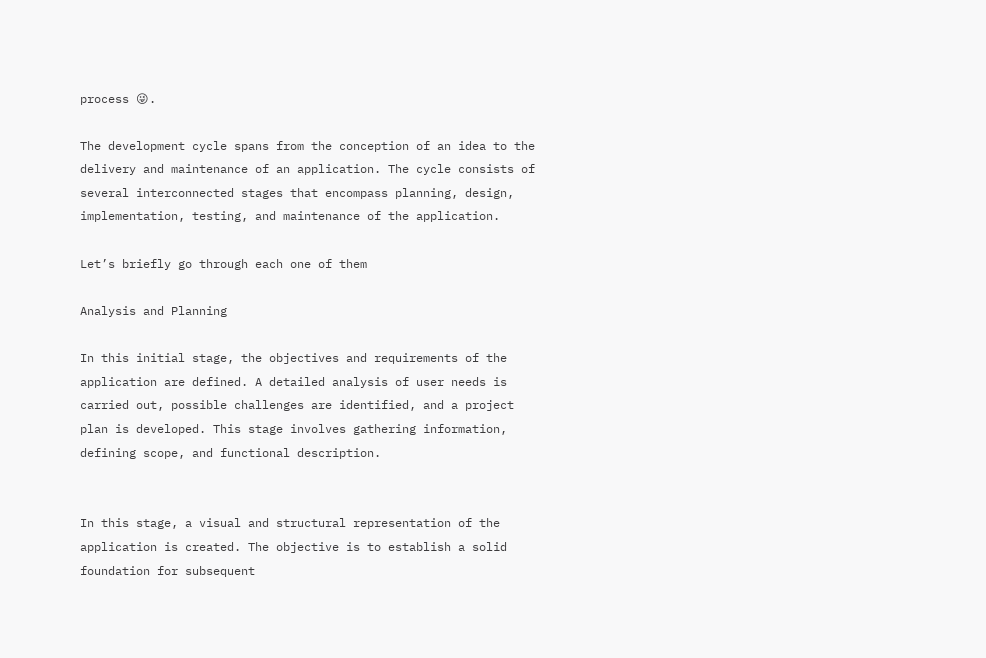process 😜.

The development cycle spans from the conception of an idea to the delivery and maintenance of an application. The cycle consists of several interconnected stages that encompass planning, design, implementation, testing, and maintenance of the application.

Let’s briefly go through each one of them

Analysis and Planning

In this initial stage, the objectives and requirements of the application are defined. A detailed analysis of user needs is carried out, possible challenges are identified, and a project plan is developed. This stage involves gathering information, defining scope, and functional description.


In this stage, a visual and structural representation of the application is created. The objective is to establish a solid foundation for subsequent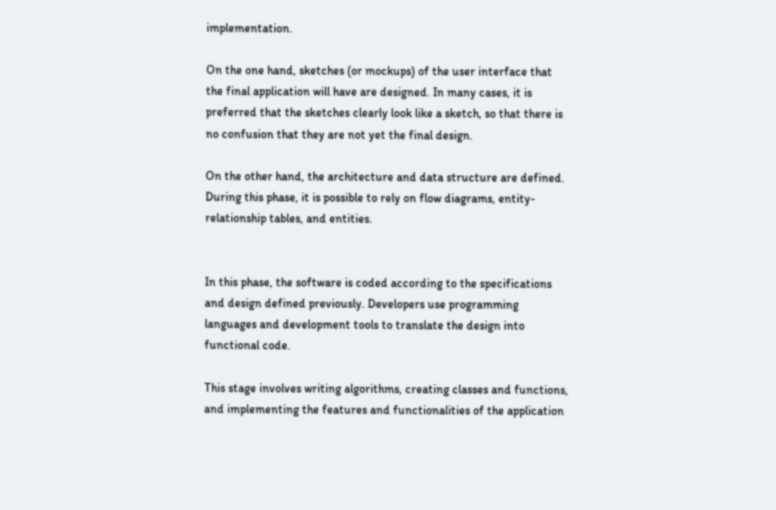implementation.

On the one hand, sketches (or mockups) of the user interface that the final application will have are designed. In many cases, it is preferred that the sketches clearly look like a sketch, so that there is no confusion that they are not yet the final design.

On the other hand, the architecture and data structure are defined. During this phase, it is possible to rely on flow diagrams, entity-relationship tables, and entities.


In this phase, the software is coded according to the specifications and design defined previously. Developers use programming languages and development tools to translate the design into functional code.

This stage involves writing algorithms, creating classes and functions, and implementing the features and functionalities of the application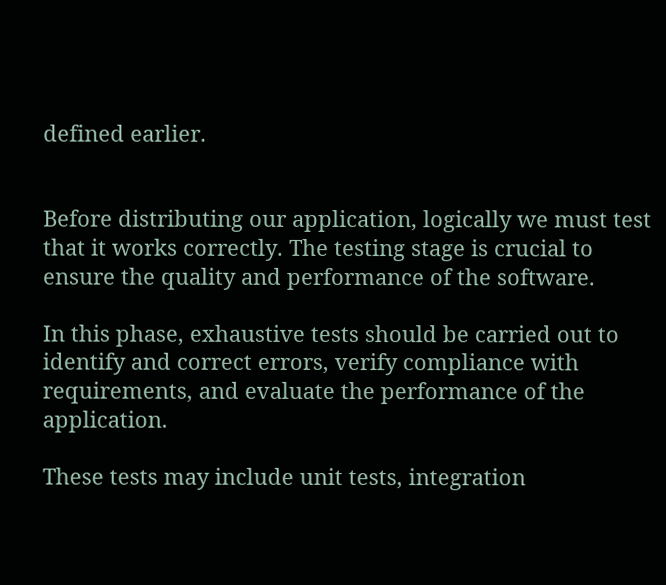defined earlier.


Before distributing our application, logically we must test that it works correctly. The testing stage is crucial to ensure the quality and performance of the software.

In this phase, exhaustive tests should be carried out to identify and correct errors, verify compliance with requirements, and evaluate the performance of the application.

These tests may include unit tests, integration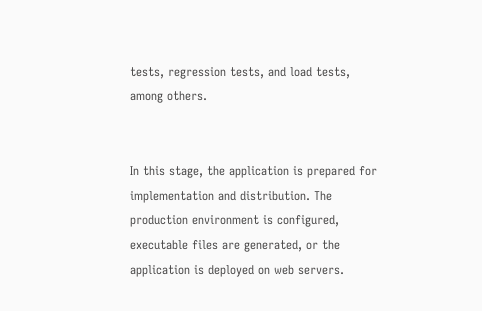tests, regression tests, and load tests, among others.


In this stage, the application is prepared for implementation and distribution. The production environment is configured, executable files are generated, or the application is deployed on web servers.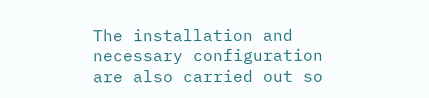The installation and necessary configuration are also carried out so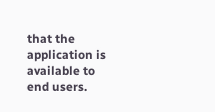that the application is available to end users.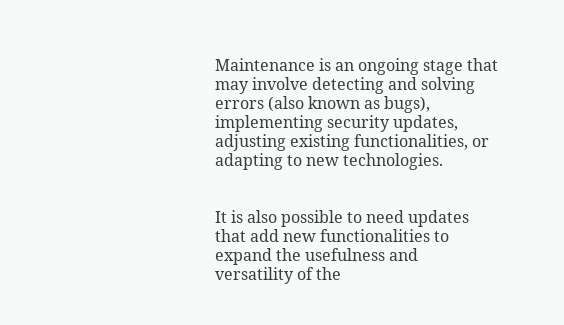Maintenance is an ongoing stage that may involve detecting and solving errors (also known as bugs), implementing security updates, adjusting existing functionalities, or adapting to new technologies.


It is also possible to need updates that add new functionalities to expand the usefulness and versatility of the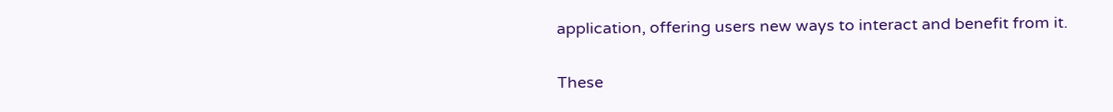application, offering users new ways to interact and benefit from it.

These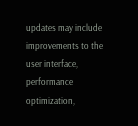updates may include improvements to the user interface, performance optimization,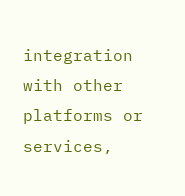integration with other platforms or services,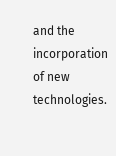and the incorporation of new technologies.